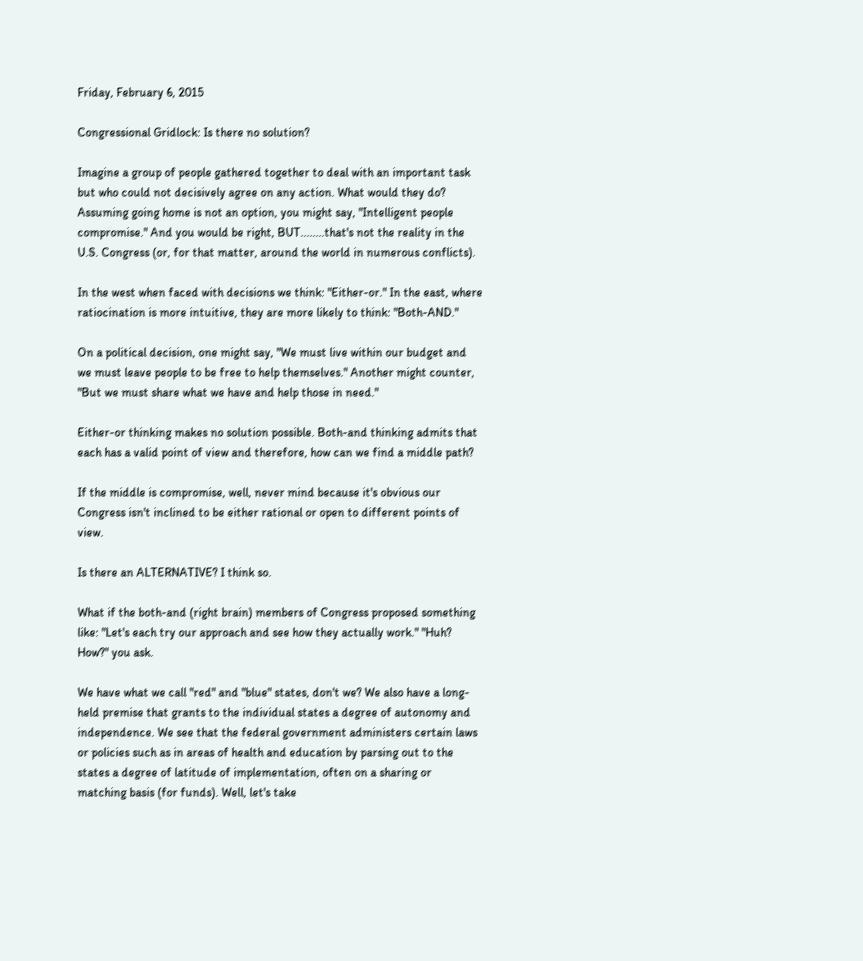Friday, February 6, 2015

Congressional Gridlock: Is there no solution?

Imagine a group of people gathered together to deal with an important task but who could not decisively agree on any action. What would they do? Assuming going home is not an option, you might say, "Intelligent people compromise." And you would be right, BUT........that's not the reality in the U.S. Congress (or, for that matter, around the world in numerous conflicts).

In the west when faced with decisions we think: "Either-or." In the east, where ratiocination is more intuitive, they are more likely to think: "Both-AND."

On a political decision, one might say, "We must live within our budget and we must leave people to be free to help themselves." Another might counter, "But we must share what we have and help those in need."

Either-or thinking makes no solution possible. Both-and thinking admits that each has a valid point of view and therefore, how can we find a middle path?

If the middle is compromise, well, never mind because it's obvious our Congress isn't inclined to be either rational or open to different points of view.

Is there an ALTERNATIVE? I think so.

What if the both-and (right brain) members of Congress proposed something like: "Let's each try our approach and see how they actually work." "Huh? How?" you ask.

We have what we call "red" and "blue" states, don't we? We also have a long-held premise that grants to the individual states a degree of autonomy and independence. We see that the federal government administers certain laws or policies such as in areas of health and education by parsing out to the states a degree of latitude of implementation, often on a sharing or matching basis (for funds). Well, let's take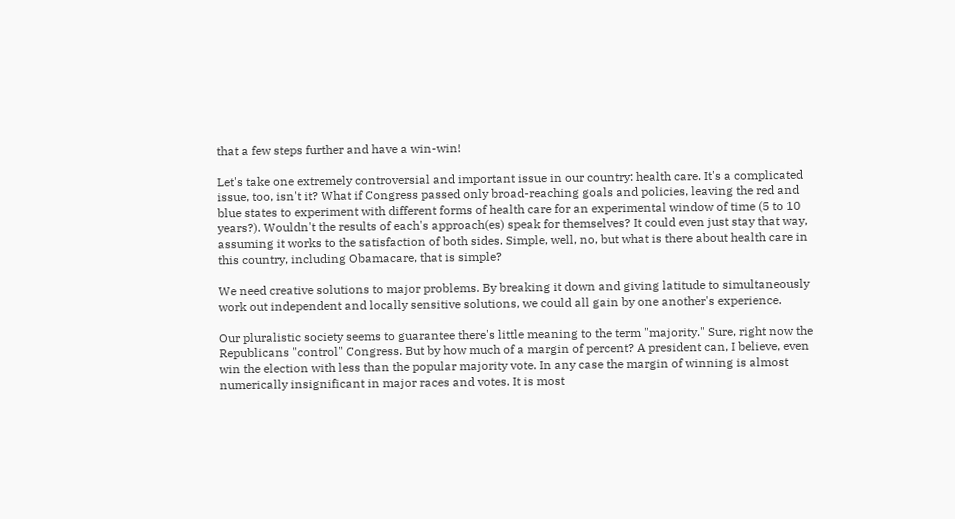that a few steps further and have a win-win!

Let's take one extremely controversial and important issue in our country: health care. It's a complicated issue, too, isn't it? What if Congress passed only broad-reaching goals and policies, leaving the red and blue states to experiment with different forms of health care for an experimental window of time (5 to 10 years?). Wouldn't the results of each's approach(es) speak for themselves? It could even just stay that way, assuming it works to the satisfaction of both sides. Simple, well, no, but what is there about health care in this country, including Obamacare, that is simple?

We need creative solutions to major problems. By breaking it down and giving latitude to simultaneously work out independent and locally sensitive solutions, we could all gain by one another's experience.

Our pluralistic society seems to guarantee there's little meaning to the term "majority." Sure, right now the Republicans "control" Congress. But by how much of a margin of percent? A president can, I believe, even win the election with less than the popular majority vote. In any case the margin of winning is almost numerically insignificant in major races and votes. It is most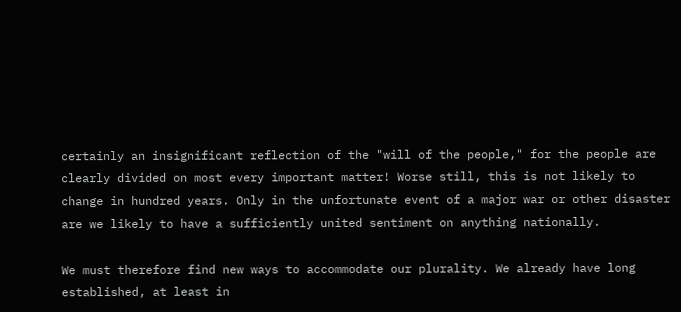certainly an insignificant reflection of the "will of the people," for the people are clearly divided on most every important matter! Worse still, this is not likely to change in hundred years. Only in the unfortunate event of a major war or other disaster are we likely to have a sufficiently united sentiment on anything nationally.

We must therefore find new ways to accommodate our plurality. We already have long established, at least in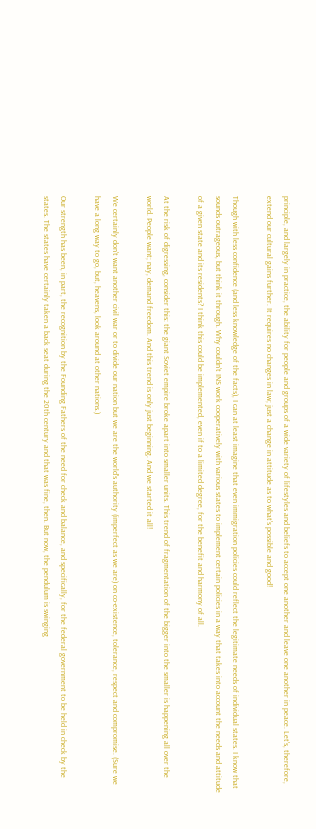principle, and largely in practice, the ability for people and groups of a wide variety of lifestyles and beliefs to accept one another and leave one another in peace. Let's, therefore, extend our cultural gains further. It requires no changes in law; just a change in attitude as to what's possible and good!

Though with less confidence (and less knowledge of the facts), I can at least imagine that even immigration policies could reflect the legitimate needs of individual states. I know that sounds outrageous, but think it through. Why couldn't INS work cooperatively with various states to implement certain policies in a way that takes into account the needs and attitude of a given state and its residents? I think this could be implemented, even if to a limited degree, for the benefit and harmony of all.

At the risk of digressing, consider this: the giant Soviet empire broke apart into smaller units. This trend of fragmentation of the bigger into the smaller is happening all over the world. People want; nay, demand freedom. And this trend is only just beginning. And we started it all!

We certainly don't want another civil war or to divide our nation but we are the world's authority (imperfect as we are) on co-existence, tolerance, respect and compromise. (Sure we have a long way to go, but, heavens, look around at other nations.)

Our strength has been, in part, the recognition by the Founding Fathers of the need for check and balance, and specifically, for the federal government to be held in check by the states. The states have certainly taken a back seat during the 20th century and that was fine, then. But now, the pendulum is swinging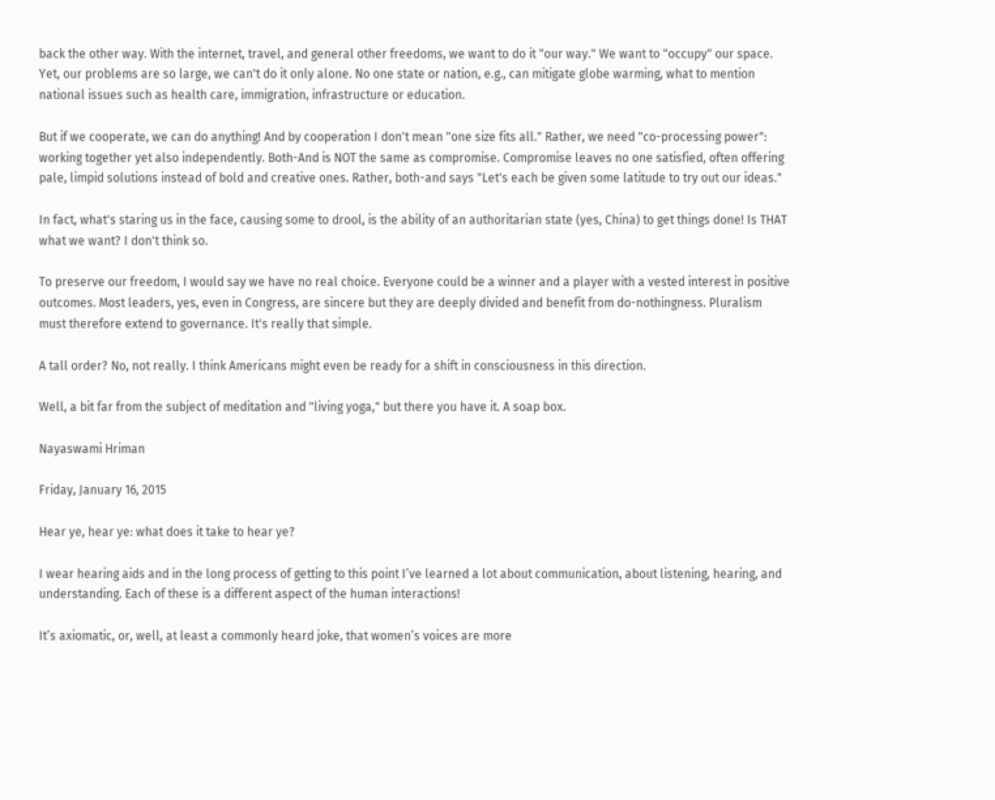back the other way. With the internet, travel, and general other freedoms, we want to do it "our way." We want to "occupy" our space. Yet, our problems are so large, we can't do it only alone. No one state or nation, e.g., can mitigate globe warming, what to mention national issues such as health care, immigration, infrastructure or education.

But if we cooperate, we can do anything! And by cooperation I don't mean "one size fits all." Rather, we need "co-processing power": working together yet also independently. Both-And is NOT the same as compromise. Compromise leaves no one satisfied, often offering pale, limpid solutions instead of bold and creative ones. Rather, both-and says "Let's each be given some latitude to try out our ideas."

In fact, what's staring us in the face, causing some to drool, is the ability of an authoritarian state (yes, China) to get things done! Is THAT what we want? I don't think so.

To preserve our freedom, I would say we have no real choice. Everyone could be a winner and a player with a vested interest in positive outcomes. Most leaders, yes, even in Congress, are sincere but they are deeply divided and benefit from do-nothingness. Pluralism must therefore extend to governance. It's really that simple.

A tall order? No, not really. I think Americans might even be ready for a shift in consciousness in this direction.

Well, a bit far from the subject of meditation and "living yoga," but there you have it. A soap box.

Nayaswami Hriman

Friday, January 16, 2015

Hear ye, hear ye: what does it take to hear ye?

I wear hearing aids and in the long process of getting to this point I’ve learned a lot about communication, about listening, hearing, and understanding. Each of these is a different aspect of the human interactions!

It’s axiomatic, or, well, at least a commonly heard joke, that women’s voices are more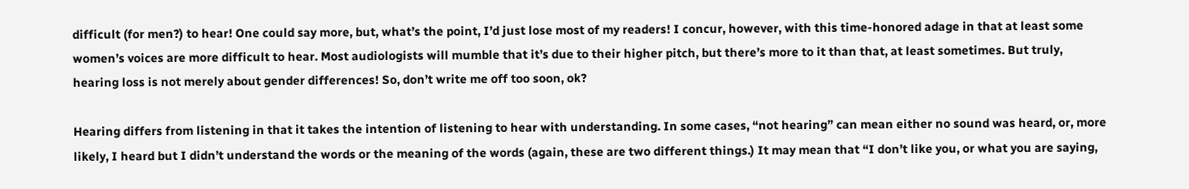difficult (for men?) to hear! One could say more, but, what’s the point, I’d just lose most of my readers! I concur, however, with this time-honored adage in that at least some women’s voices are more difficult to hear. Most audiologists will mumble that it’s due to their higher pitch, but there’s more to it than that, at least sometimes. But truly, hearing loss is not merely about gender differences! So, don’t write me off too soon, ok?

Hearing differs from listening in that it takes the intention of listening to hear with understanding. In some cases, “not hearing” can mean either no sound was heard, or, more likely, I heard but I didn’t understand the words or the meaning of the words (again, these are two different things.) It may mean that “I don’t like you, or what you are saying,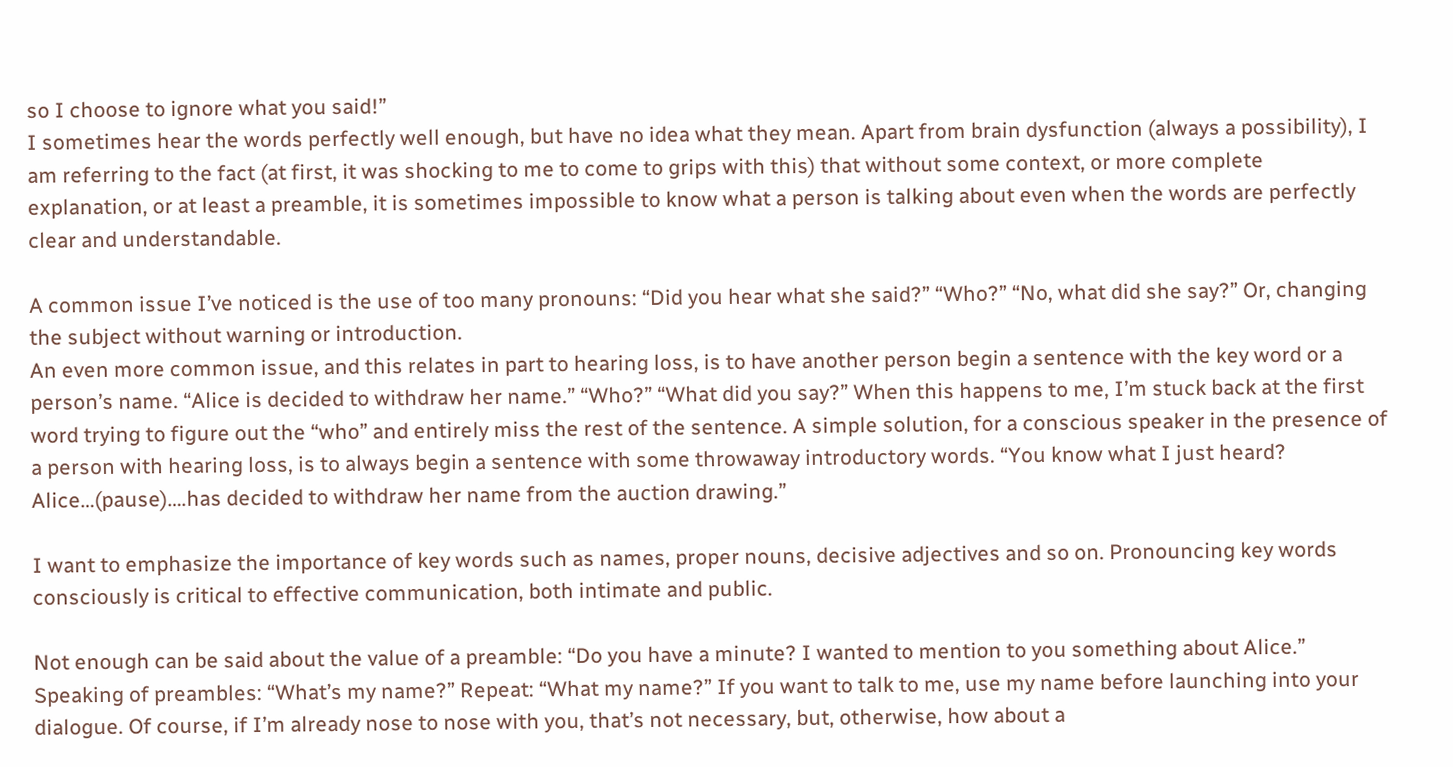so I choose to ignore what you said!”
I sometimes hear the words perfectly well enough, but have no idea what they mean. Apart from brain dysfunction (always a possibility), I am referring to the fact (at first, it was shocking to me to come to grips with this) that without some context, or more complete explanation, or at least a preamble, it is sometimes impossible to know what a person is talking about even when the words are perfectly clear and understandable.

A common issue I’ve noticed is the use of too many pronouns: “Did you hear what she said?” “Who?” “No, what did she say?” Or, changing the subject without warning or introduction.
An even more common issue, and this relates in part to hearing loss, is to have another person begin a sentence with the key word or a person’s name. “Alice is decided to withdraw her name.” “Who?” “What did you say?” When this happens to me, I’m stuck back at the first word trying to figure out the “who” and entirely miss the rest of the sentence. A simple solution, for a conscious speaker in the presence of a person with hearing loss, is to always begin a sentence with some throwaway introductory words. “You know what I just heard? Alice…(pause)….has decided to withdraw her name from the auction drawing.”

I want to emphasize the importance of key words such as names, proper nouns, decisive adjectives and so on. Pronouncing key words consciously is critical to effective communication, both intimate and public.

Not enough can be said about the value of a preamble: “Do you have a minute? I wanted to mention to you something about Alice.” Speaking of preambles: “What’s my name?” Repeat: “What my name?” If you want to talk to me, use my name before launching into your dialogue. Of course, if I’m already nose to nose with you, that’s not necessary, but, otherwise, how about a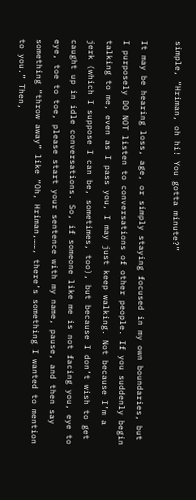simple, “Hriman, oh hi! You gotta minute?”

It may be hearing loss, age, or simply staying focused in my own boundaries, but I purposely DO NOT listen to conversations of other people. If you suddenly begin talking to me, even as I pass you, I may just keep walking. Not because I’m a jerk (which I suppose I can be, sometimes, too), but because I don’t wish to get caught up in idle conversations. So, if someone like me is not facing you, eye to eye, toe to toe, please start your sentence with my name, pause, and then say something “throw away” like “Oh, Hriman,……, there’s something I wanted to mention to you.” Then,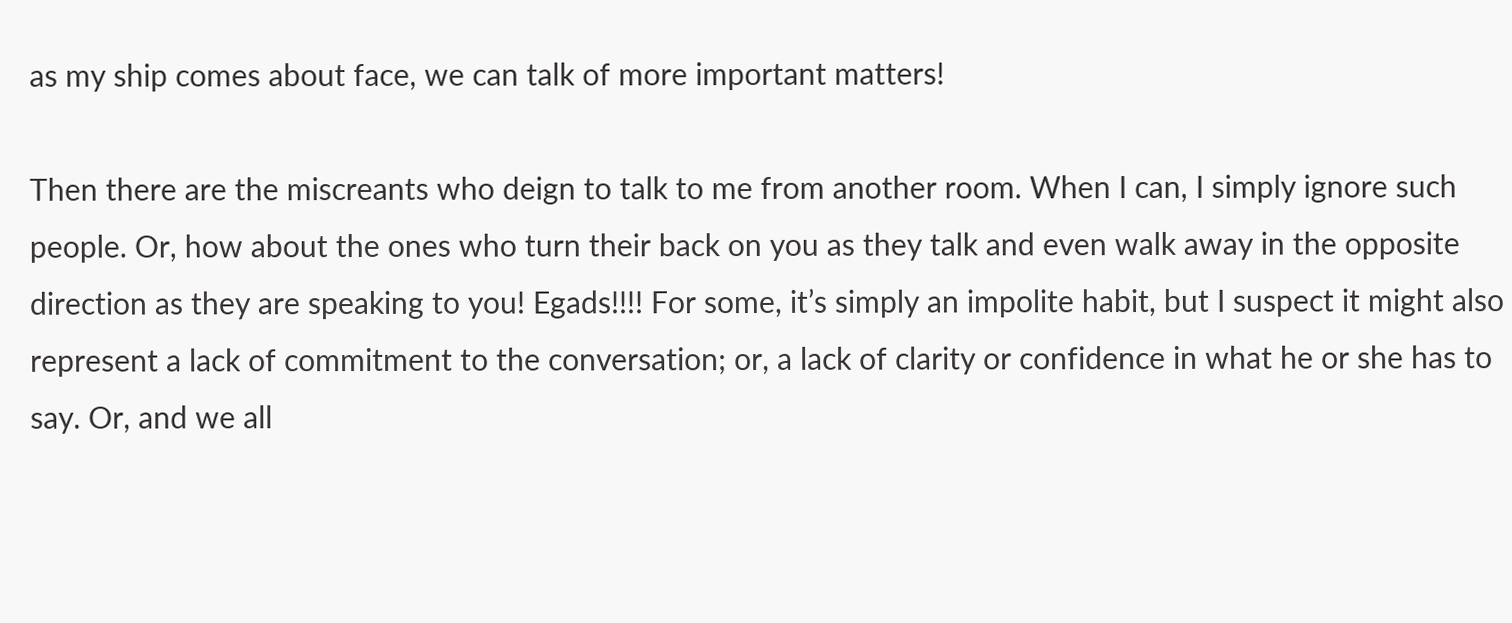as my ship comes about face, we can talk of more important matters!

Then there are the miscreants who deign to talk to me from another room. When I can, I simply ignore such people. Or, how about the ones who turn their back on you as they talk and even walk away in the opposite direction as they are speaking to you! Egads!!!! For some, it’s simply an impolite habit, but I suspect it might also represent a lack of commitment to the conversation; or, a lack of clarity or confidence in what he or she has to say. Or, and we all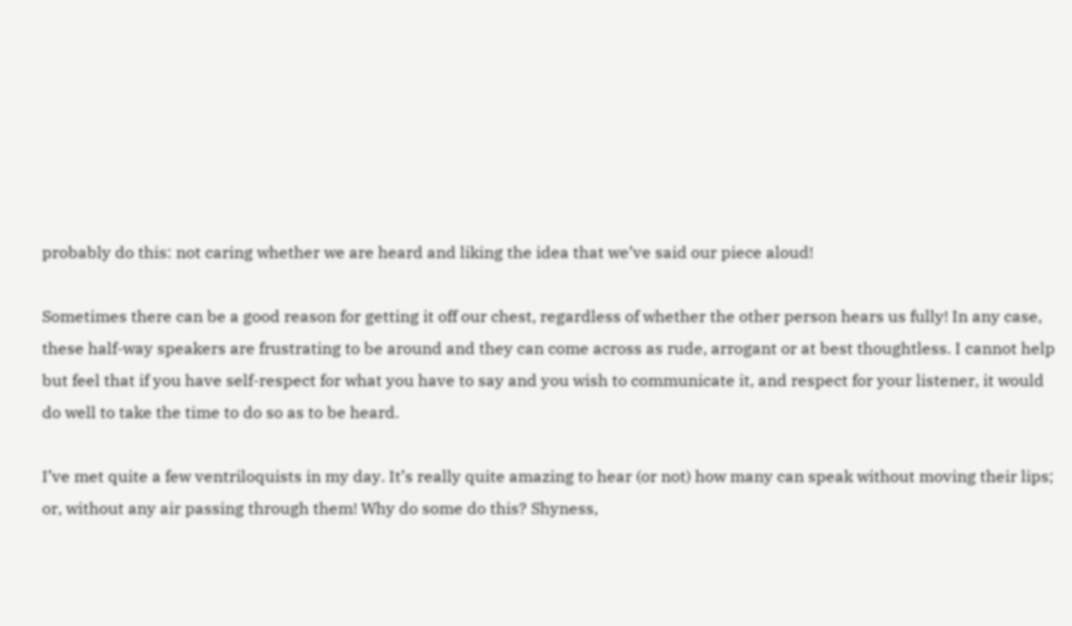probably do this: not caring whether we are heard and liking the idea that we’ve said our piece aloud!

Sometimes there can be a good reason for getting it off our chest, regardless of whether the other person hears us fully! In any case, these half-way speakers are frustrating to be around and they can come across as rude, arrogant or at best thoughtless. I cannot help but feel that if you have self-respect for what you have to say and you wish to communicate it, and respect for your listener, it would do well to take the time to do so as to be heard.

I’ve met quite a few ventriloquists in my day. It’s really quite amazing to hear (or not) how many can speak without moving their lips; or, without any air passing through them! Why do some do this? Shyness,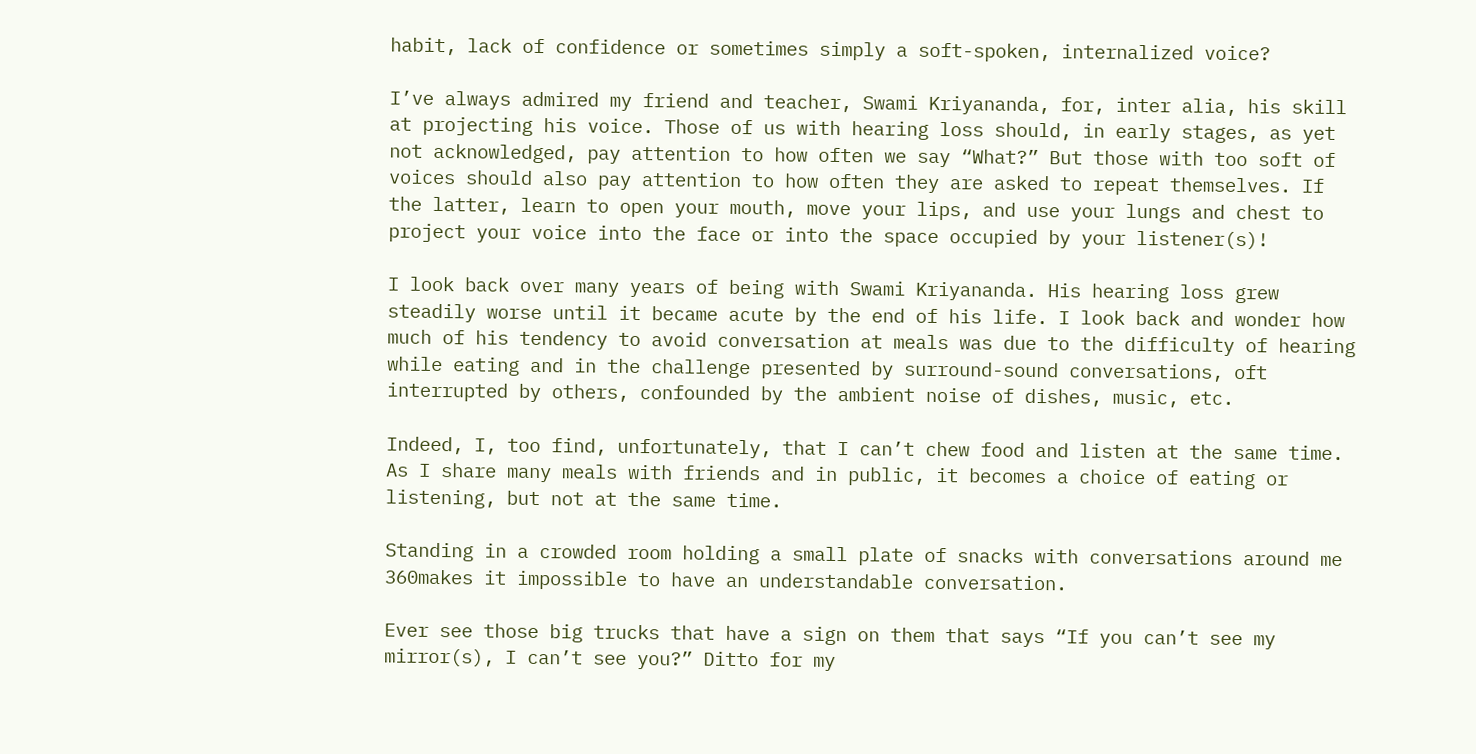habit, lack of confidence or sometimes simply a soft-spoken, internalized voice?

I’ve always admired my friend and teacher, Swami Kriyananda, for, inter alia, his skill at projecting his voice. Those of us with hearing loss should, in early stages, as yet not acknowledged, pay attention to how often we say “What?” But those with too soft of voices should also pay attention to how often they are asked to repeat themselves. If the latter, learn to open your mouth, move your lips, and use your lungs and chest to project your voice into the face or into the space occupied by your listener(s)!

I look back over many years of being with Swami Kriyananda. His hearing loss grew steadily worse until it became acute by the end of his life. I look back and wonder how much of his tendency to avoid conversation at meals was due to the difficulty of hearing while eating and in the challenge presented by surround-sound conversations, oft interrupted by others, confounded by the ambient noise of dishes, music, etc.

Indeed, I, too find, unfortunately, that I can’t chew food and listen at the same time. As I share many meals with friends and in public, it becomes a choice of eating or listening, but not at the same time.

Standing in a crowded room holding a small plate of snacks with conversations around me 360makes it impossible to have an understandable conversation.

Ever see those big trucks that have a sign on them that says “If you can’t see my mirror(s), I can’t see you?” Ditto for my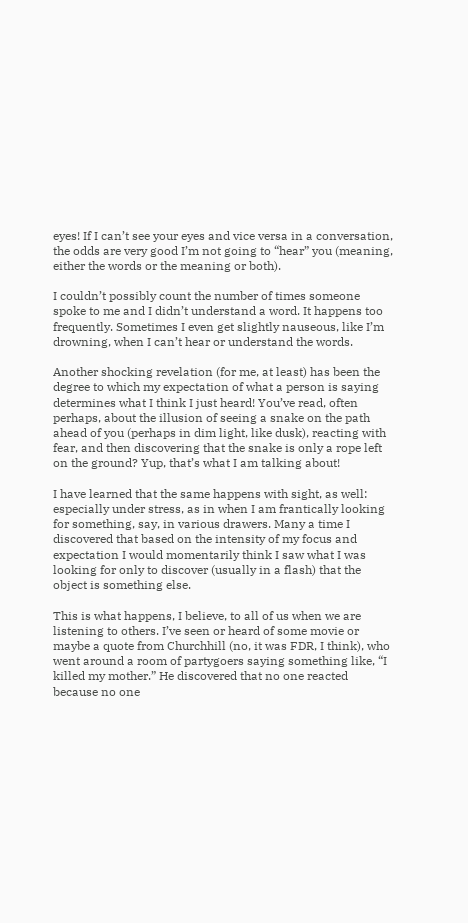eyes! If I can’t see your eyes and vice versa in a conversation, the odds are very good I’m not going to “hear” you (meaning, either the words or the meaning or both).

I couldn’t possibly count the number of times someone spoke to me and I didn’t understand a word. It happens too frequently. Sometimes I even get slightly nauseous, like I’m drowning, when I can’t hear or understand the words.

Another shocking revelation (for me, at least) has been the degree to which my expectation of what a person is saying determines what I think I just heard! You’ve read, often perhaps, about the illusion of seeing a snake on the path ahead of you (perhaps in dim light, like dusk), reacting with fear, and then discovering that the snake is only a rope left on the ground? Yup, that’s what I am talking about!

I have learned that the same happens with sight, as well: especially under stress, as in when I am frantically looking for something, say, in various drawers. Many a time I discovered that based on the intensity of my focus and expectation I would momentarily think I saw what I was looking for only to discover (usually in a flash) that the object is something else.

This is what happens, I believe, to all of us when we are listening to others. I’ve seen or heard of some movie or maybe a quote from Churchhill (no, it was FDR, I think), who went around a room of partygoers saying something like, “I killed my mother.” He discovered that no one reacted because no one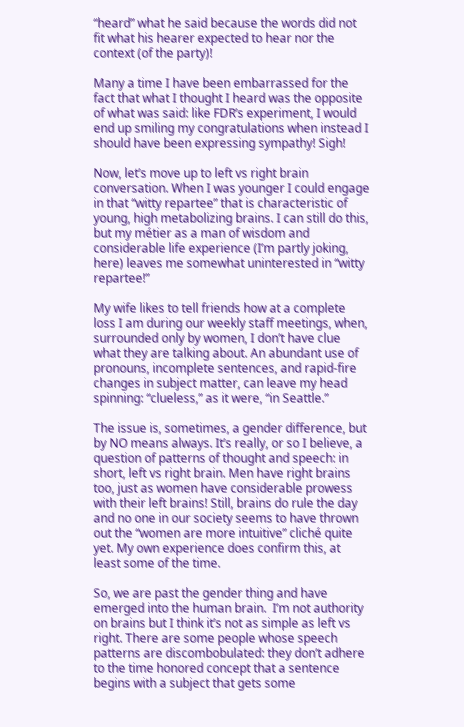“heard” what he said because the words did not fit what his hearer expected to hear nor the context (of the party)!

Many a time I have been embarrassed for the fact that what I thought I heard was the opposite of what was said: like FDR’s experiment, I would end up smiling my congratulations when instead I should have been expressing sympathy! Sigh!

Now, let’s move up to left vs right brain conversation. When I was younger I could engage in that “witty repartee” that is characteristic of young, high metabolizing brains. I can still do this, but my métier as a man of wisdom and considerable life experience (I’m partly joking, here) leaves me somewhat uninterested in “witty repartee!”

My wife likes to tell friends how at a complete loss I am during our weekly staff meetings, when, surrounded only by women, I don’t have clue what they are talking about. An abundant use of pronouns, incomplete sentences, and rapid-fire changes in subject matter, can leave my head spinning: “clueless,” as it were, “in Seattle.”

The issue is, sometimes, a gender difference, but by NO means always. It’s really, or so I believe, a question of patterns of thought and speech: in short, left vs right brain. Men have right brains too, just as women have considerable prowess with their left brains! Still, brains do rule the day and no one in our society seems to have thrown out the “women are more intuitive” cliché quite yet. My own experience does confirm this, at least some of the time.

So, we are past the gender thing and have emerged into the human brain.  I’m not authority on brains but I think it’s not as simple as left vs right. There are some people whose speech patterns are discombobulated: they don’t adhere to the time honored concept that a sentence begins with a subject that gets some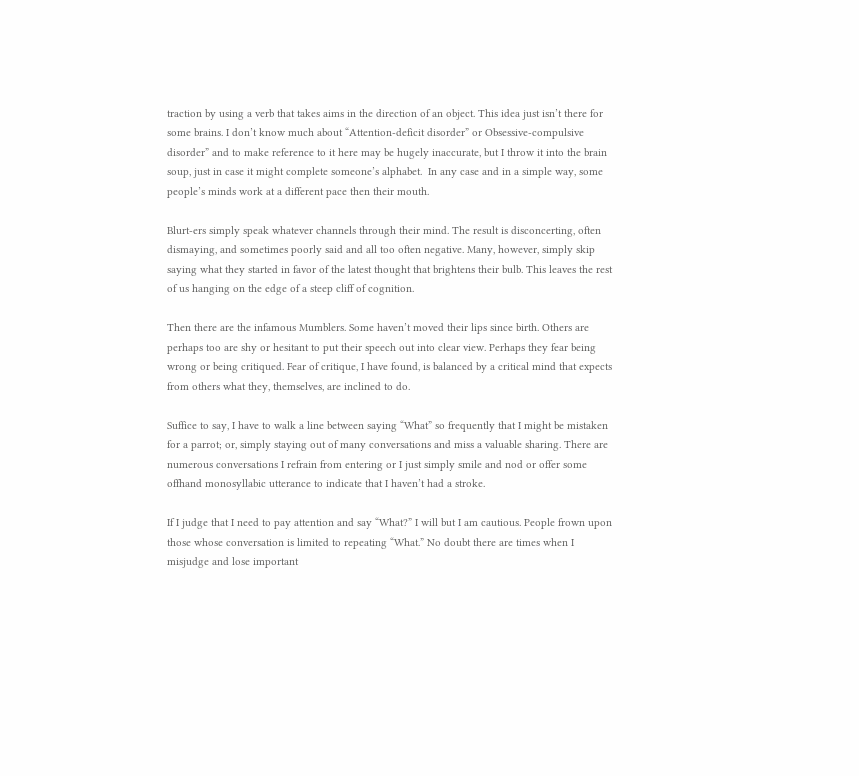traction by using a verb that takes aims in the direction of an object. This idea just isn’t there for some brains. I don’t know much about “Attention-deficit disorder” or Obsessive-compulsive disorder” and to make reference to it here may be hugely inaccurate, but I throw it into the brain soup, just in case it might complete someone’s alphabet.  In any case and in a simple way, some people’s minds work at a different pace then their mouth.

Blurt-ers simply speak whatever channels through their mind. The result is disconcerting, often dismaying, and sometimes poorly said and all too often negative. Many, however, simply skip saying what they started in favor of the latest thought that brightens their bulb. This leaves the rest of us hanging on the edge of a steep cliff of cognition.

Then there are the infamous Mumblers. Some haven’t moved their lips since birth. Others are perhaps too are shy or hesitant to put their speech out into clear view. Perhaps they fear being wrong or being critiqued. Fear of critique, I have found, is balanced by a critical mind that expects from others what they, themselves, are inclined to do.

Suffice to say, I have to walk a line between saying “What” so frequently that I might be mistaken for a parrot; or, simply staying out of many conversations and miss a valuable sharing. There are numerous conversations I refrain from entering or I just simply smile and nod or offer some offhand monosyllabic utterance to indicate that I haven’t had a stroke.

If I judge that I need to pay attention and say “What?” I will but I am cautious. People frown upon those whose conversation is limited to repeating “What.” No doubt there are times when I misjudge and lose important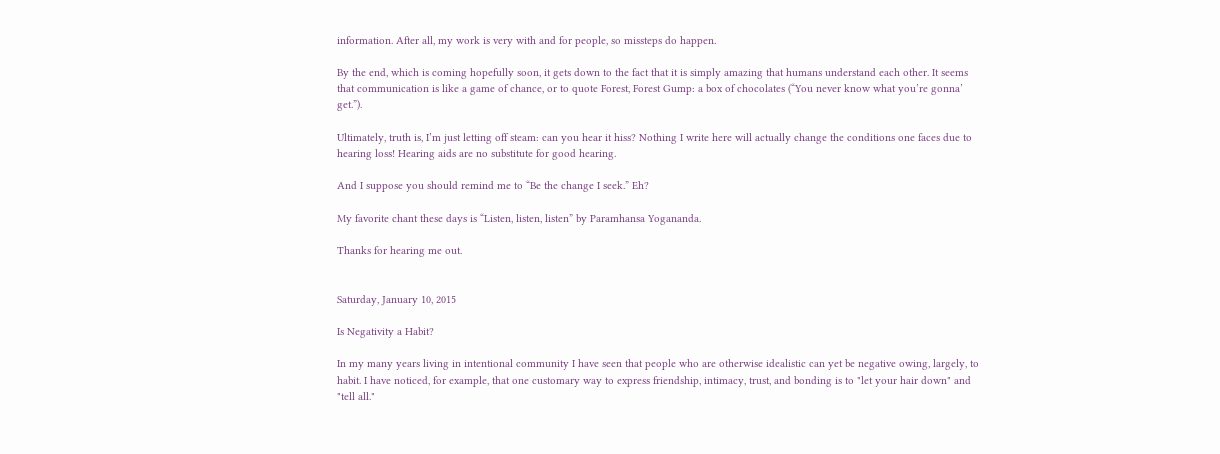information. After all, my work is very with and for people, so missteps do happen.

By the end, which is coming hopefully soon, it gets down to the fact that it is simply amazing that humans understand each other. It seems that communication is like a game of chance, or to quote Forest, Forest Gump: a box of chocolates (“You never know what you’re gonna’ get.”).

Ultimately, truth is, I’m just letting off steam: can you hear it hiss? Nothing I write here will actually change the conditions one faces due to hearing loss! Hearing aids are no substitute for good hearing.

And I suppose you should remind me to “Be the change I seek.” Eh?

My favorite chant these days is “Listen, listen, listen” by Paramhansa Yogananda.

Thanks for hearing me out.


Saturday, January 10, 2015

Is Negativity a Habit?

In my many years living in intentional community I have seen that people who are otherwise idealistic can yet be negative owing, largely, to habit. I have noticed, for example, that one customary way to express friendship, intimacy, trust, and bonding is to "let your hair down" and "tell all."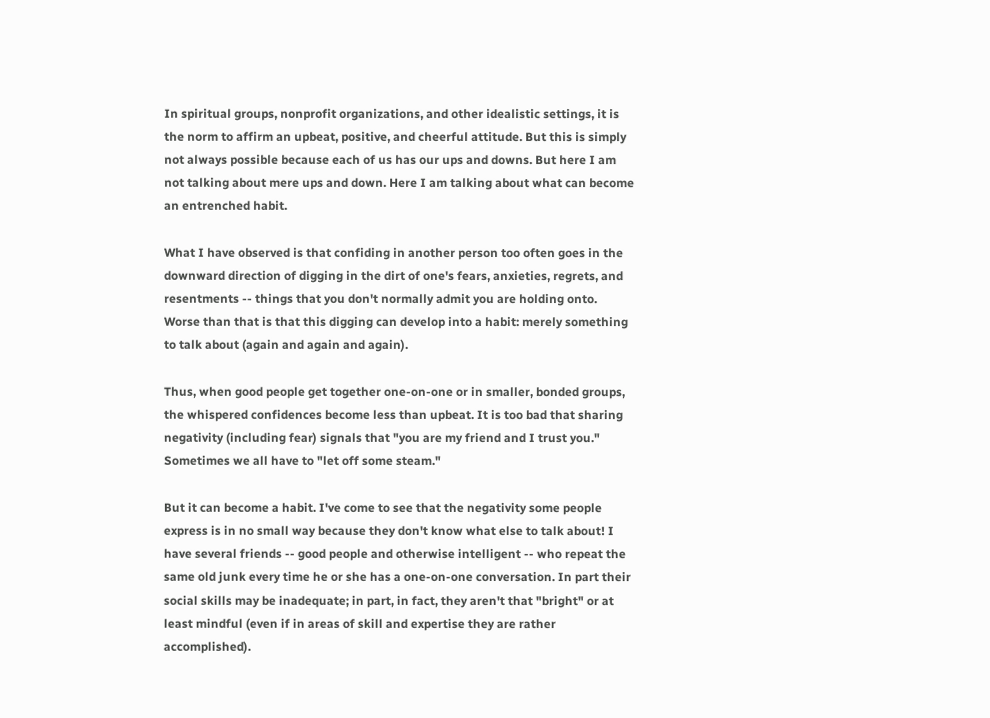In spiritual groups, nonprofit organizations, and other idealistic settings, it is the norm to affirm an upbeat, positive, and cheerful attitude. But this is simply not always possible because each of us has our ups and downs. But here I am not talking about mere ups and down. Here I am talking about what can become an entrenched habit.

What I have observed is that confiding in another person too often goes in the downward direction of digging in the dirt of one's fears, anxieties, regrets, and resentments -- things that you don't normally admit you are holding onto. Worse than that is that this digging can develop into a habit: merely something to talk about (again and again and again).

Thus, when good people get together one-on-one or in smaller, bonded groups, the whispered confidences become less than upbeat. It is too bad that sharing negativity (including fear) signals that "you are my friend and I trust you." Sometimes we all have to "let off some steam."

But it can become a habit. I've come to see that the negativity some people express is in no small way because they don't know what else to talk about! I have several friends -- good people and otherwise intelligent -- who repeat the same old junk every time he or she has a one-on-one conversation. In part their social skills may be inadequate; in part, in fact, they aren't that "bright" or at least mindful (even if in areas of skill and expertise they are rather accomplished).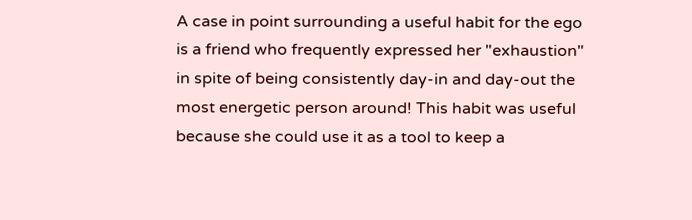A case in point surrounding a useful habit for the ego is a friend who frequently expressed her "exhaustion" in spite of being consistently day-in and day-out the most energetic person around! This habit was useful because she could use it as a tool to keep a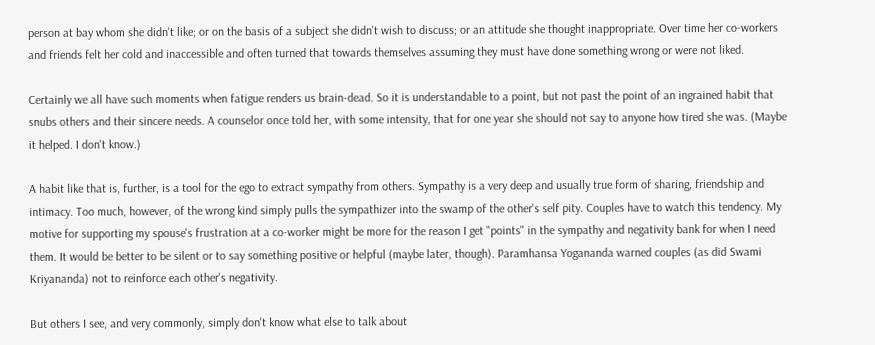person at bay whom she didn't like; or on the basis of a subject she didn't wish to discuss; or an attitude she thought inappropriate. Over time her co-workers and friends felt her cold and inaccessible and often turned that towards themselves assuming they must have done something wrong or were not liked.

Certainly we all have such moments when fatigue renders us brain-dead. So it is understandable to a point, but not past the point of an ingrained habit that snubs others and their sincere needs. A counselor once told her, with some intensity, that for one year she should not say to anyone how tired she was. (Maybe it helped. I don't know.)

A habit like that is, further, is a tool for the ego to extract sympathy from others. Sympathy is a very deep and usually true form of sharing, friendship and intimacy. Too much, however, of the wrong kind simply pulls the sympathizer into the swamp of the other's self pity. Couples have to watch this tendency. My motive for supporting my spouse's frustration at a co-worker might be more for the reason I get "points" in the sympathy and negativity bank for when I need them. It would be better to be silent or to say something positive or helpful (maybe later, though). Paramhansa Yogananda warned couples (as did Swami Kriyananda) not to reinforce each other's negativity.

But others I see, and very commonly, simply don't know what else to talk about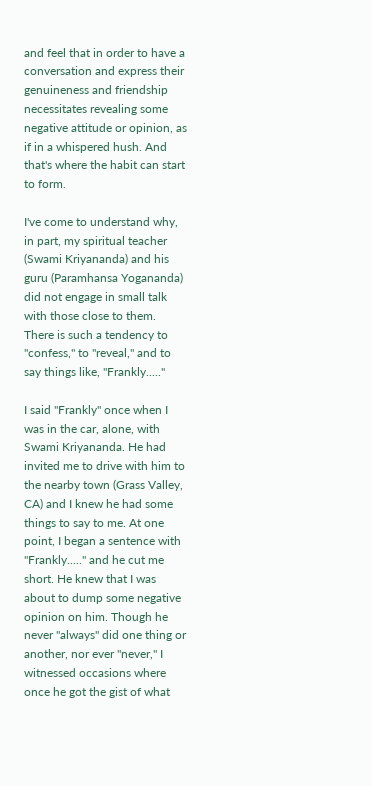and feel that in order to have a conversation and express their genuineness and friendship necessitates revealing some negative attitude or opinion, as if in a whispered hush. And that's where the habit can start to form.

I've come to understand why, in part, my spiritual teacher (Swami Kriyananda) and his guru (Paramhansa Yogananda) did not engage in small talk with those close to them. There is such a tendency to "confess," to "reveal," and to say things like, "Frankly....."

I said "Frankly" once when I was in the car, alone, with Swami Kriyananda. He had invited me to drive with him to the nearby town (Grass Valley, CA) and I knew he had some things to say to me. At one point, I began a sentence with "Frankly....." and he cut me short. He knew that I was about to dump some negative opinion on him. Though he never "always" did one thing or another, nor ever "never," I witnessed occasions where once he got the gist of what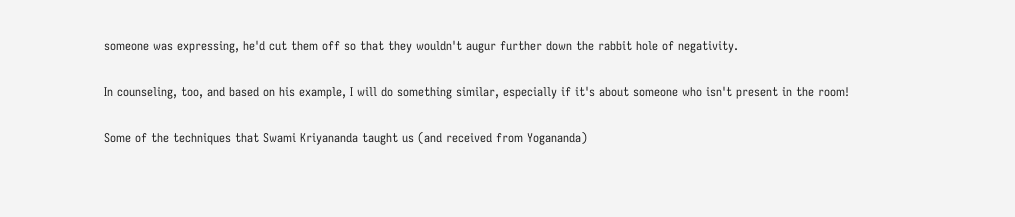someone was expressing, he'd cut them off so that they wouldn't augur further down the rabbit hole of negativity.

In counseling, too, and based on his example, I will do something similar, especially if it's about someone who isn't present in the room!

Some of the techniques that Swami Kriyananda taught us (and received from Yogananda)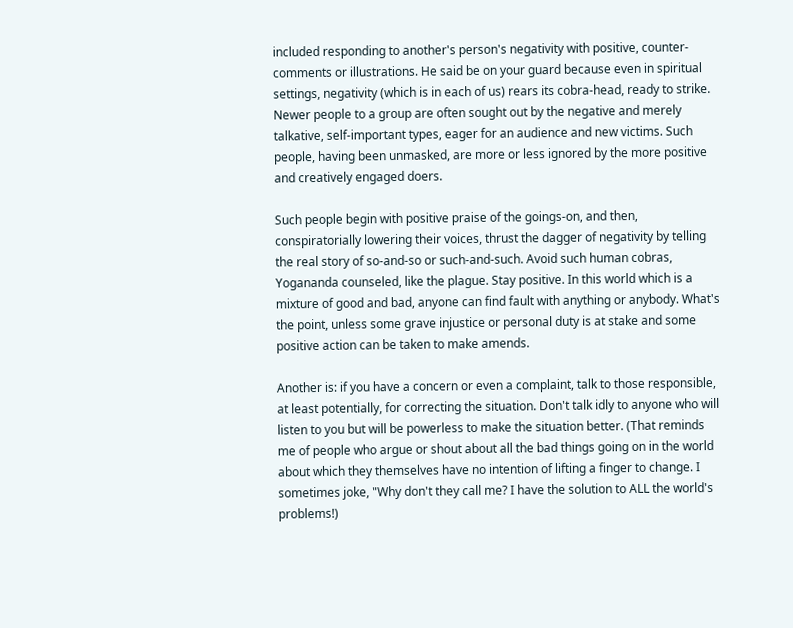included responding to another's person's negativity with positive, counter-comments or illustrations. He said be on your guard because even in spiritual settings, negativity (which is in each of us) rears its cobra-head, ready to strike. Newer people to a group are often sought out by the negative and merely talkative, self-important types, eager for an audience and new victims. Such people, having been unmasked, are more or less ignored by the more positive and creatively engaged doers.

Such people begin with positive praise of the goings-on, and then, conspiratorially lowering their voices, thrust the dagger of negativity by telling the real story of so-and-so or such-and-such. Avoid such human cobras, Yogananda counseled, like the plague. Stay positive. In this world which is a mixture of good and bad, anyone can find fault with anything or anybody. What's the point, unless some grave injustice or personal duty is at stake and some positive action can be taken to make amends.

Another is: if you have a concern or even a complaint, talk to those responsible, at least potentially, for correcting the situation. Don't talk idly to anyone who will listen to you but will be powerless to make the situation better. (That reminds me of people who argue or shout about all the bad things going on in the world about which they themselves have no intention of lifting a finger to change. I sometimes joke, "Why don't they call me? I have the solution to ALL the world's problems!)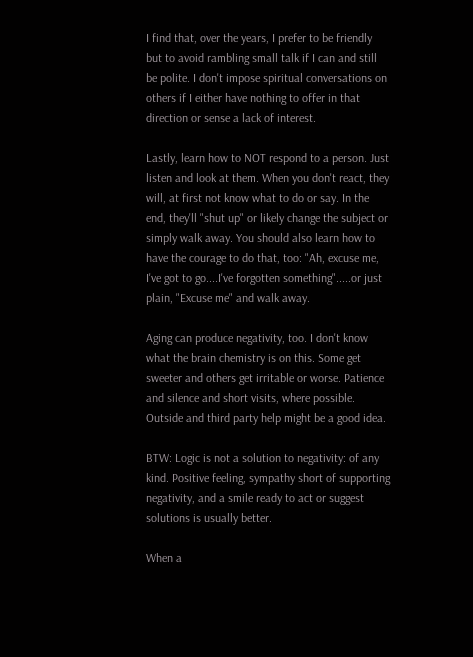I find that, over the years, I prefer to be friendly but to avoid rambling small talk if I can and still be polite. I don't impose spiritual conversations on others if I either have nothing to offer in that direction or sense a lack of interest.

Lastly, learn how to NOT respond to a person. Just listen and look at them. When you don't react, they will, at first not know what to do or say. In the end, they'll "shut up" or likely change the subject or simply walk away. You should also learn how to have the courage to do that, too: "Ah, excuse me, I've got to go....I've forgotten something".....or just plain, "Excuse me" and walk away.

Aging can produce negativity, too. I don't know what the brain chemistry is on this. Some get sweeter and others get irritable or worse. Patience and silence and short visits, where possible. Outside and third party help might be a good idea.

BTW: Logic is not a solution to negativity: of any kind. Positive feeling, sympathy short of supporting negativity, and a smile ready to act or suggest solutions is usually better.

When a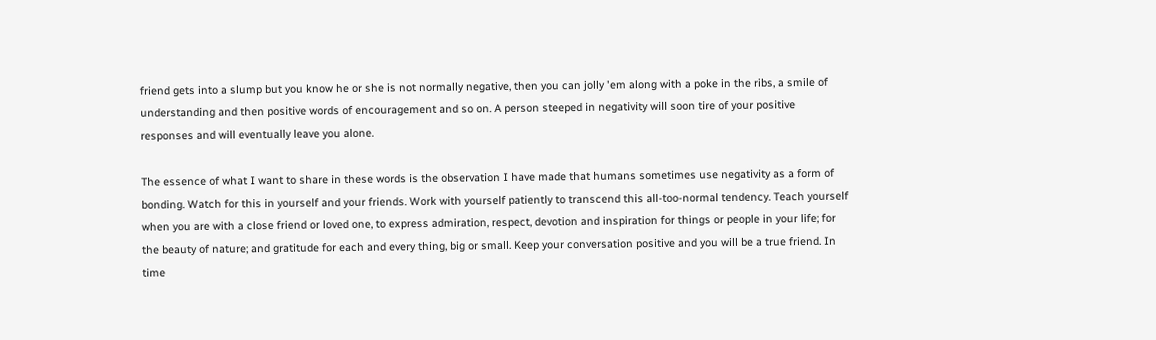friend gets into a slump but you know he or she is not normally negative, then you can jolly 'em along with a poke in the ribs, a smile of understanding and then positive words of encouragement and so on. A person steeped in negativity will soon tire of your positive responses and will eventually leave you alone.

The essence of what I want to share in these words is the observation I have made that humans sometimes use negativity as a form of bonding. Watch for this in yourself and your friends. Work with yourself patiently to transcend this all-too-normal tendency. Teach yourself when you are with a close friend or loved one, to express admiration, respect, devotion and inspiration for things or people in your life; for the beauty of nature; and gratitude for each and every thing, big or small. Keep your conversation positive and you will be a true friend. In time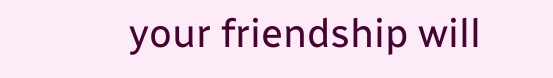your friendship will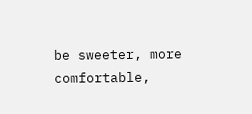be sweeter, more comfortable,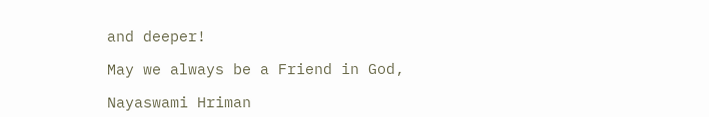and deeper!

May we always be a Friend in God,

Nayaswami Hriman